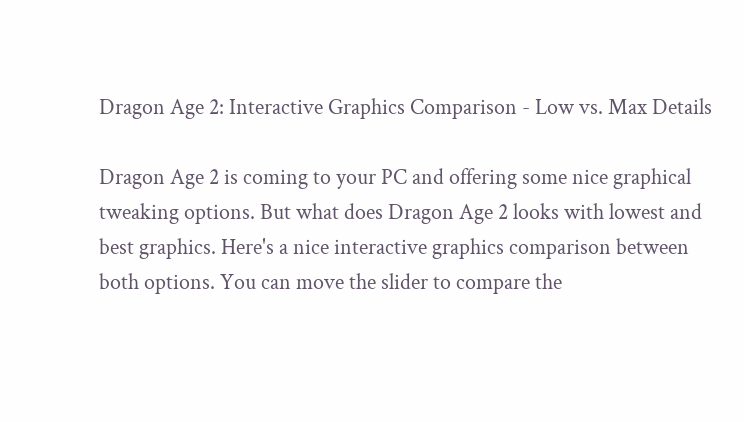Dragon Age 2: Interactive Graphics Comparison - Low vs. Max Details

Dragon Age 2 is coming to your PC and offering some nice graphical tweaking options. But what does Dragon Age 2 looks with lowest and best graphics. Here's a nice interactive graphics comparison between both options. You can move the slider to compare the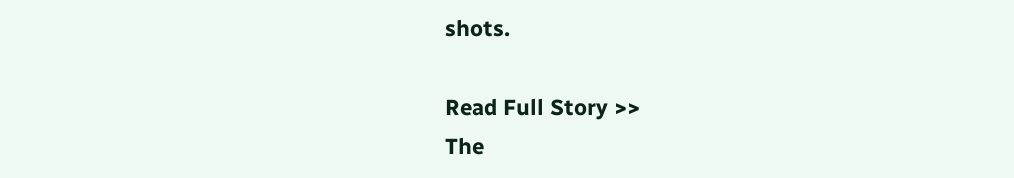shots.

Read Full Story >>
The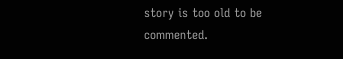story is too old to be commented.